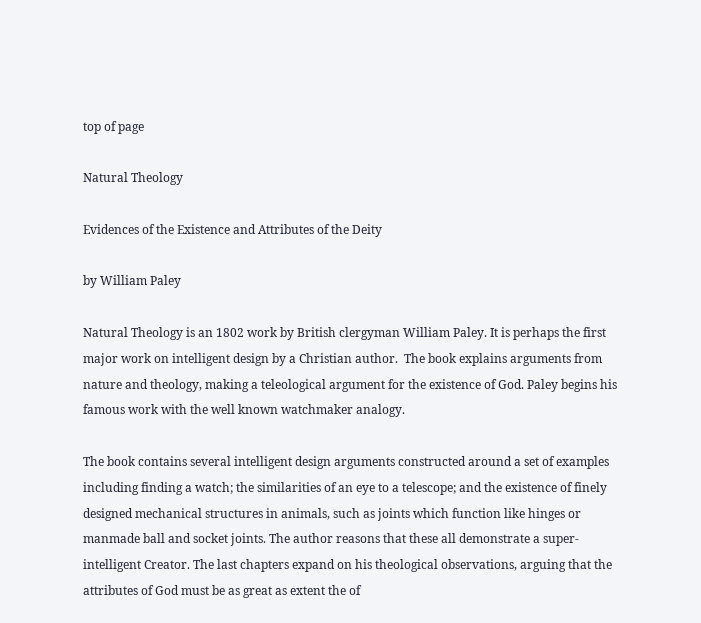top of page

Natural Theology

Evidences of the Existence and Attributes of the Deity

by William Paley

Natural Theology is an 1802 work by British clergyman William Paley. It is perhaps the first major work on intelligent design by a Christian author.  The book explains arguments from nature and theology, making a teleological argument for the existence of God. Paley begins his famous work with the well known watchmaker analogy.

The book contains several intelligent design arguments constructed around a set of examples including finding a watch; the similarities of an eye to a telescope; and the existence of finely designed mechanical structures in animals, such as joints which function like hinges or manmade ball and socket joints. The author reasons that these all demonstrate a super-intelligent Creator. The last chapters expand on his theological observations, arguing that the attributes of God must be as great as extent the of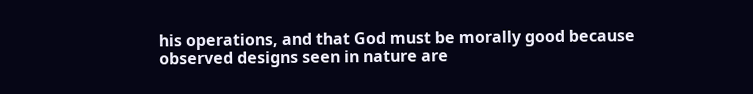his operations, and that God must be morally good because observed designs seen in nature are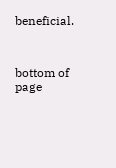beneficial.



bottom of page